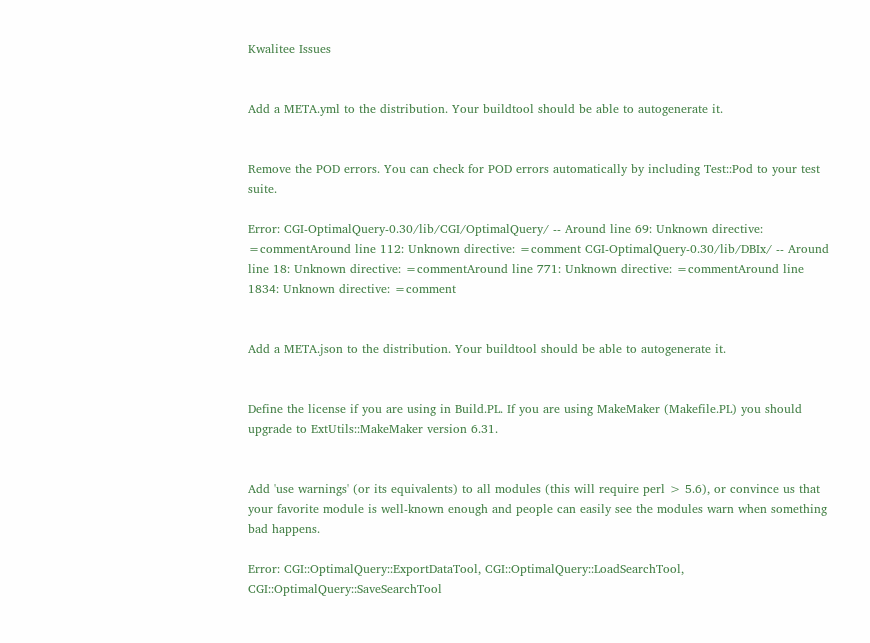Kwalitee Issues


Add a META.yml to the distribution. Your buildtool should be able to autogenerate it.


Remove the POD errors. You can check for POD errors automatically by including Test::Pod to your test suite.

Error: CGI-OptimalQuery-0.30/lib/CGI/OptimalQuery/ -- Around line 69: Unknown directive: =commentAround line 112: Unknown directive: =comment CGI-OptimalQuery-0.30/lib/DBIx/ -- Around line 18: Unknown directive: =commentAround line 771: Unknown directive: =commentAround line 1834: Unknown directive: =comment


Add a META.json to the distribution. Your buildtool should be able to autogenerate it.


Define the license if you are using in Build.PL. If you are using MakeMaker (Makefile.PL) you should upgrade to ExtUtils::MakeMaker version 6.31.


Add 'use warnings' (or its equivalents) to all modules (this will require perl > 5.6), or convince us that your favorite module is well-known enough and people can easily see the modules warn when something bad happens.

Error: CGI::OptimalQuery::ExportDataTool, CGI::OptimalQuery::LoadSearchTool, CGI::OptimalQuery::SaveSearchTool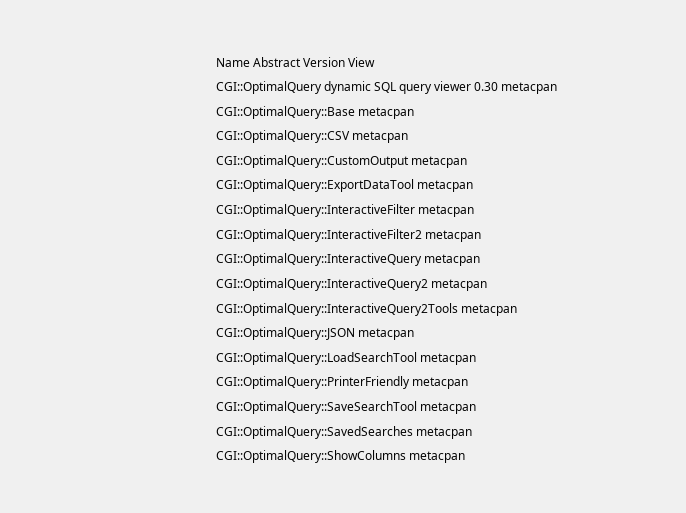Name Abstract Version View
CGI::OptimalQuery dynamic SQL query viewer 0.30 metacpan
CGI::OptimalQuery::Base metacpan
CGI::OptimalQuery::CSV metacpan
CGI::OptimalQuery::CustomOutput metacpan
CGI::OptimalQuery::ExportDataTool metacpan
CGI::OptimalQuery::InteractiveFilter metacpan
CGI::OptimalQuery::InteractiveFilter2 metacpan
CGI::OptimalQuery::InteractiveQuery metacpan
CGI::OptimalQuery::InteractiveQuery2 metacpan
CGI::OptimalQuery::InteractiveQuery2Tools metacpan
CGI::OptimalQuery::JSON metacpan
CGI::OptimalQuery::LoadSearchTool metacpan
CGI::OptimalQuery::PrinterFriendly metacpan
CGI::OptimalQuery::SaveSearchTool metacpan
CGI::OptimalQuery::SavedSearches metacpan
CGI::OptimalQuery::ShowColumns metacpan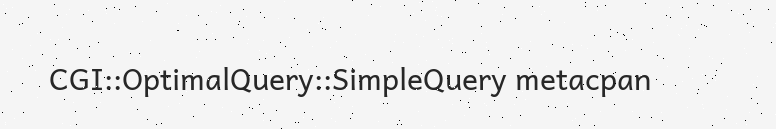CGI::OptimalQuery::SimpleQuery metacpan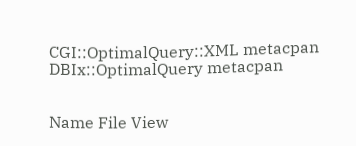CGI::OptimalQuery::XML metacpan
DBIx::OptimalQuery metacpan


Name File View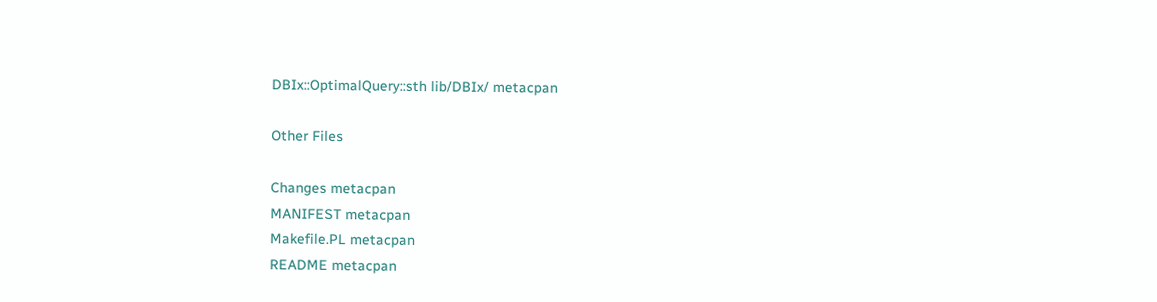DBIx::OptimalQuery::sth lib/DBIx/ metacpan

Other Files

Changes metacpan
MANIFEST metacpan
Makefile.PL metacpan
README metacpan